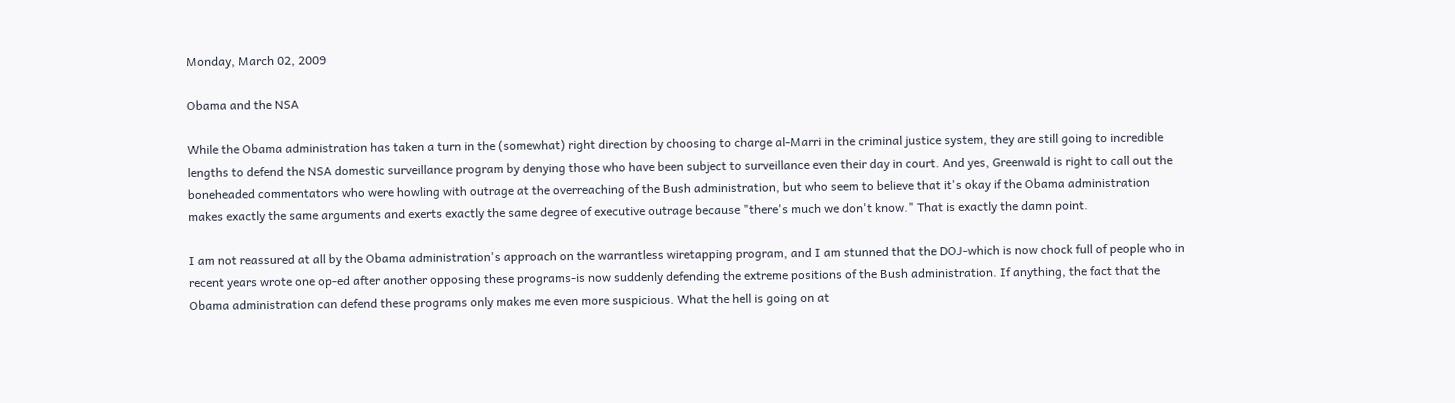Monday, March 02, 2009

Obama and the NSA

While the Obama administration has taken a turn in the (somewhat) right direction by choosing to charge al-Marri in the criminal justice system, they are still going to incredible lengths to defend the NSA domestic surveillance program by denying those who have been subject to surveillance even their day in court. And yes, Greenwald is right to call out the boneheaded commentators who were howling with outrage at the overreaching of the Bush administration, but who seem to believe that it's okay if the Obama administration makes exactly the same arguments and exerts exactly the same degree of executive outrage because "there's much we don't know." That is exactly the damn point.

I am not reassured at all by the Obama administration's approach on the warrantless wiretapping program, and I am stunned that the DOJ-which is now chock full of people who in recent years wrote one op-ed after another opposing these programs-is now suddenly defending the extreme positions of the Bush administration. If anything, the fact that the Obama administration can defend these programs only makes me even more suspicious. What the hell is going on at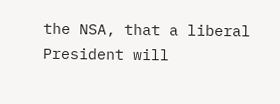the NSA, that a liberal President will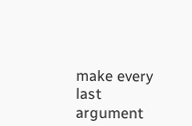make every last argument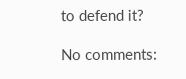to defend it?

No comments: